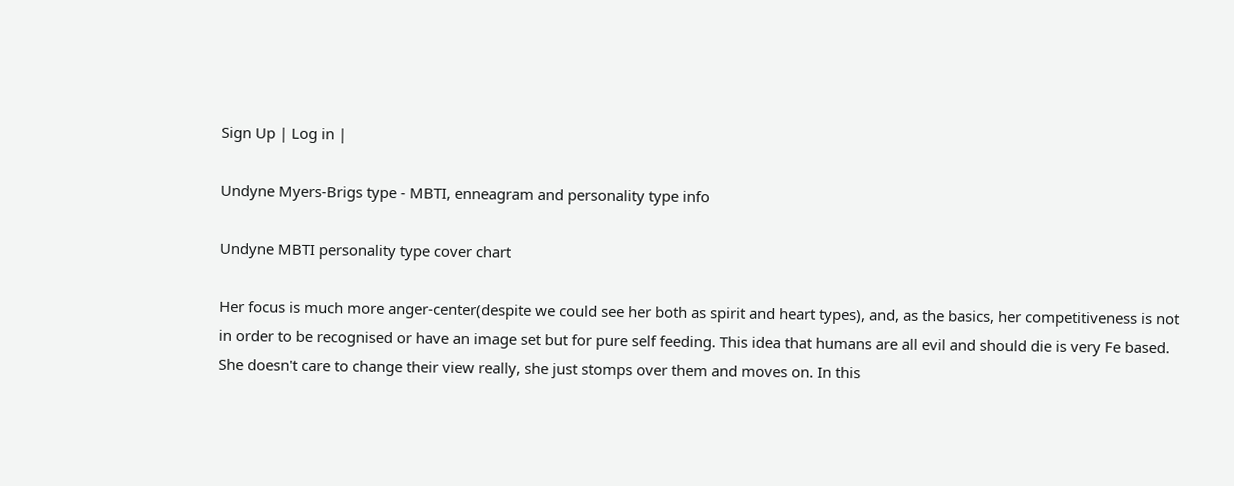Sign Up | Log in |

Undyne Myers-Brigs type - MBTI, enneagram and personality type info

Undyne MBTI personality type cover chart

Her focus is much more anger-center(despite we could see her both as spirit and heart types), and, as the basics, her competitiveness is not in order to be recognised or have an image set but for pure self feeding. This idea that humans are all evil and should die is very Fe based. She doesn't care to change their view really, she just stomps over them and moves on. In this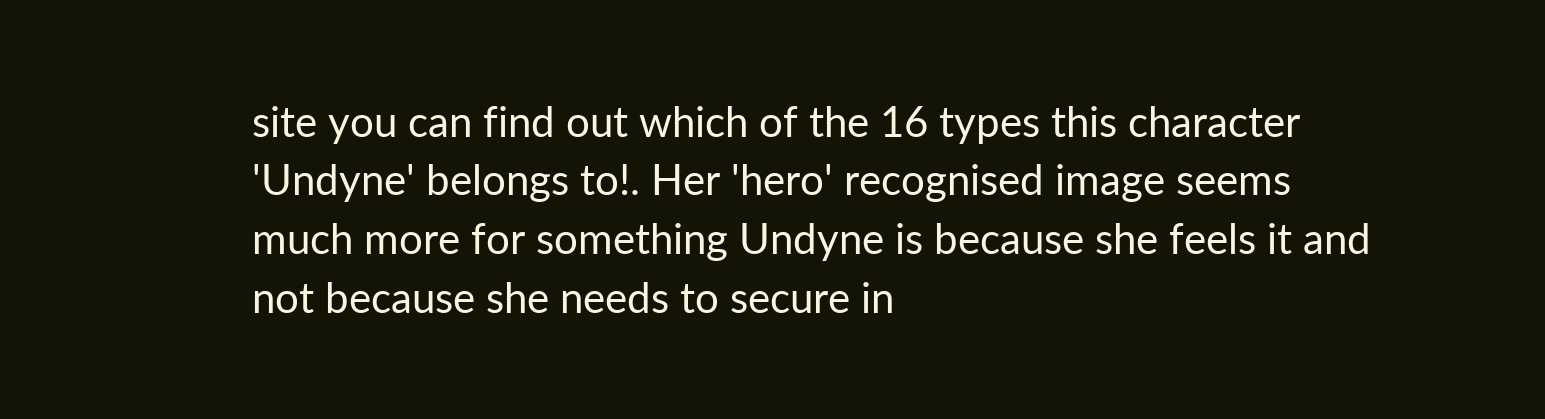site you can find out which of the 16 types this character 'Undyne' belongs to!. Her 'hero' recognised image seems much more for something Undyne is because she feels it and not because she needs to secure in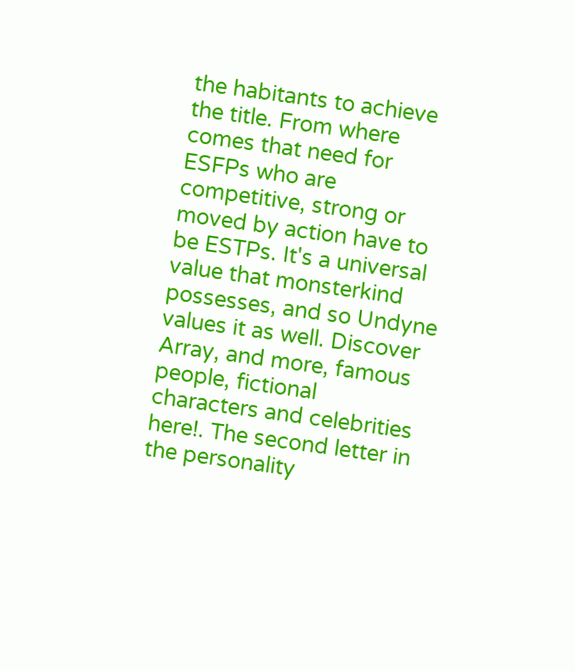the habitants to achieve the title. From where comes that need for ESFPs who are competitive, strong or moved by action have to be ESTPs. It's a universal value that monsterkind possesses, and so Undyne values it as well. Discover Array, and more, famous people, fictional characters and celebrities here!. The second letter in the personality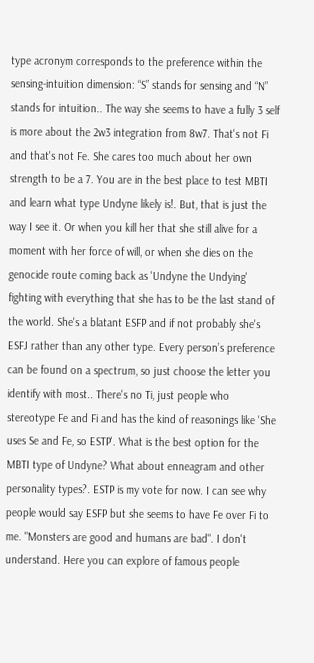type acronym corresponds to the preference within the sensing-intuition dimension: “S” stands for sensing and “N” stands for intuition.. The way she seems to have a fully 3 self is more about the 2w3 integration from 8w7. That's not Fi and that's not Fe. She cares too much about her own strength to be a 7. You are in the best place to test MBTI and learn what type Undyne likely is!. But, that is just the way I see it. Or when you kill her that she still alive for a moment with her force of will, or when she dies on the genocide route coming back as 'Undyne the Undying' fighting with everything that she has to be the last stand of the world. She's a blatant ESFP and if not probably she's ESFJ rather than any other type. Every person’s preference can be found on a spectrum, so just choose the letter you identify with most.. There's no Ti, just people who stereotype Fe and Fi and has the kind of reasonings like 'She uses Se and Fe, so ESTP'. What is the best option for the MBTI type of Undyne? What about enneagram and other personality types?. ESTP is my vote for now. I can see why people would say ESFP but she seems to have Fe over Fi to me. "Monsters are good and humans are bad". I don't understand. Here you can explore of famous people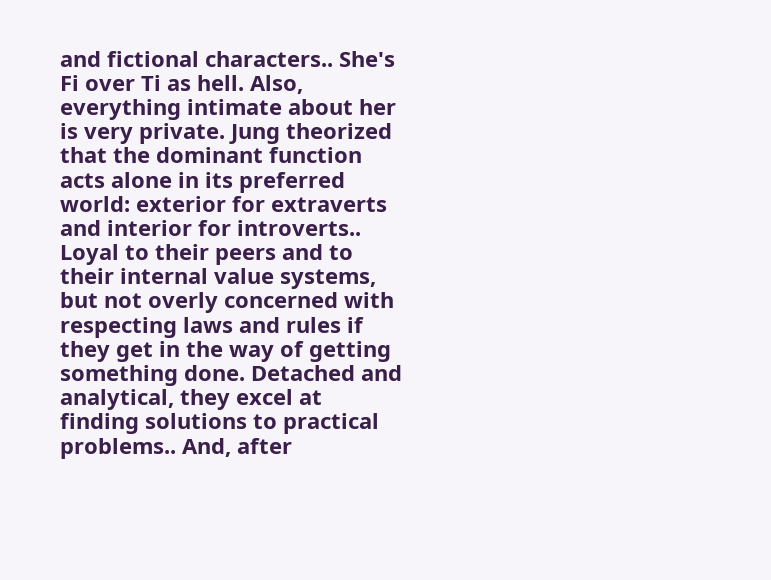and fictional characters.. She's Fi over Ti as hell. Also, everything intimate about her is very private. Jung theorized that the dominant function acts alone in its preferred world: exterior for extraverts and interior for introverts.. Loyal to their peers and to their internal value systems, but not overly concerned with respecting laws and rules if they get in the way of getting something done. Detached and analytical, they excel at finding solutions to practical problems.. And, after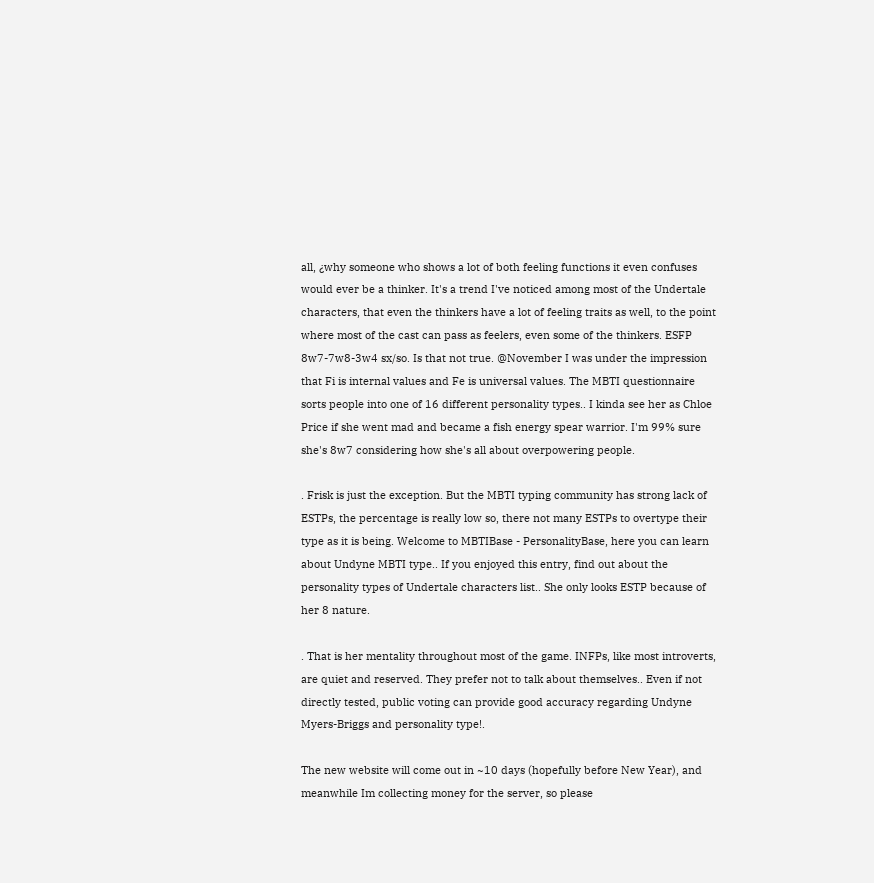all, ¿why someone who shows a lot of both feeling functions it even confuses would ever be a thinker. It's a trend I've noticed among most of the Undertale characters, that even the thinkers have a lot of feeling traits as well, to the point where most of the cast can pass as feelers, even some of the thinkers. ESFP 8w7-7w8-3w4 sx/so. Is that not true. @November I was under the impression that Fi is internal values and Fe is universal values. The MBTI questionnaire sorts people into one of 16 different personality types.. I kinda see her as Chloe Price if she went mad and became a fish energy spear warrior. I'm 99% sure she's 8w7 considering how she's all about overpowering people.

. Frisk is just the exception. But the MBTI typing community has strong lack of ESTPs, the percentage is really low so, there not many ESTPs to overtype their type as it is being. Welcome to MBTIBase - PersonalityBase, here you can learn about Undyne MBTI type.. If you enjoyed this entry, find out about the personality types of Undertale characters list.. She only looks ESTP because of her 8 nature.

. That is her mentality throughout most of the game. INFPs, like most introverts, are quiet and reserved. They prefer not to talk about themselves.. Even if not directly tested, public voting can provide good accuracy regarding Undyne Myers-Briggs and personality type!.

The new website will come out in ~10 days (hopefully before New Year), and meanwhile Im collecting money for the server, so please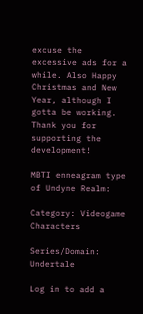excuse the excessive ads for a while. Also Happy Christmas and New Year, although I gotta be working. Thank you for supporting the development!

MBTI enneagram type of Undyne Realm:

Category: Videogame Characters

Series/Domain: Undertale

Log in to add a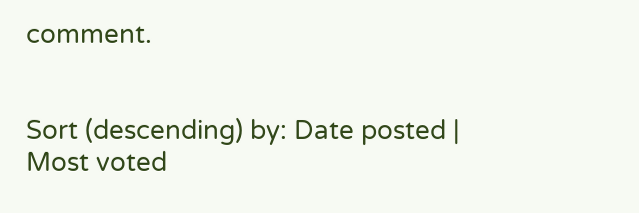comment.


Sort (descending) by: Date posted | Most voted